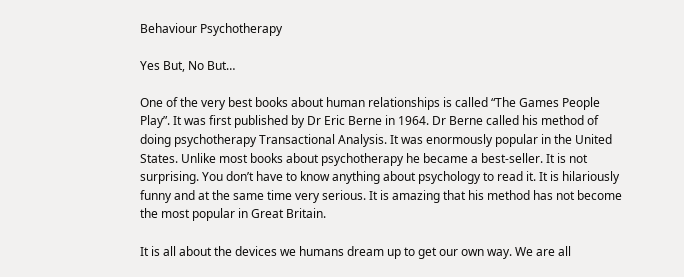Behaviour Psychotherapy

Yes But, No But…

One of the very best books about human relationships is called “The Games People Play”. It was first published by Dr Eric Berne in 1964. Dr Berne called his method of doing psychotherapy Transactional Analysis. It was enormously popular in the United States. Unlike most books about psychotherapy he became a best-seller. It is not surprising. You don’t have to know anything about psychology to read it. It is hilariously funny and at the same time very serious. It is amazing that his method has not become the most popular in Great Britain.

It is all about the devices we humans dream up to get our own way. We are all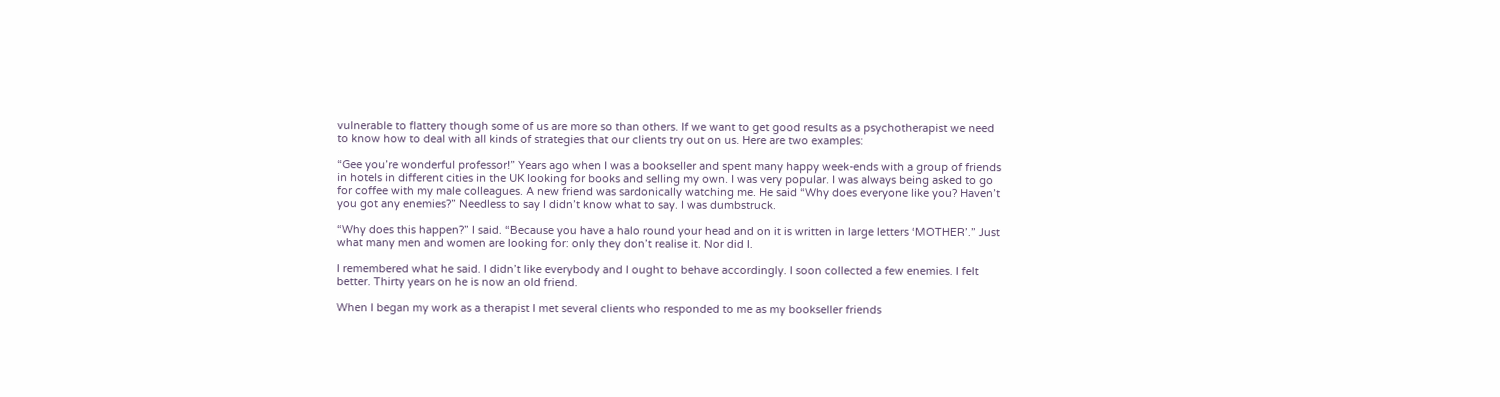vulnerable to flattery though some of us are more so than others. If we want to get good results as a psychotherapist we need to know how to deal with all kinds of strategies that our clients try out on us. Here are two examples:

“Gee you’re wonderful professor!” Years ago when I was a bookseller and spent many happy week-ends with a group of friends in hotels in different cities in the UK looking for books and selling my own. I was very popular. I was always being asked to go for coffee with my male colleagues. A new friend was sardonically watching me. He said “Why does everyone like you? Haven’t you got any enemies?” Needless to say I didn’t know what to say. I was dumbstruck.

“Why does this happen?” I said. “Because you have a halo round your head and on it is written in large letters ‘MOTHER’.” Just what many men and women are looking for: only they don’t realise it. Nor did I.

I remembered what he said. I didn’t like everybody and I ought to behave accordingly. I soon collected a few enemies. I felt better. Thirty years on he is now an old friend.

When I began my work as a therapist I met several clients who responded to me as my bookseller friends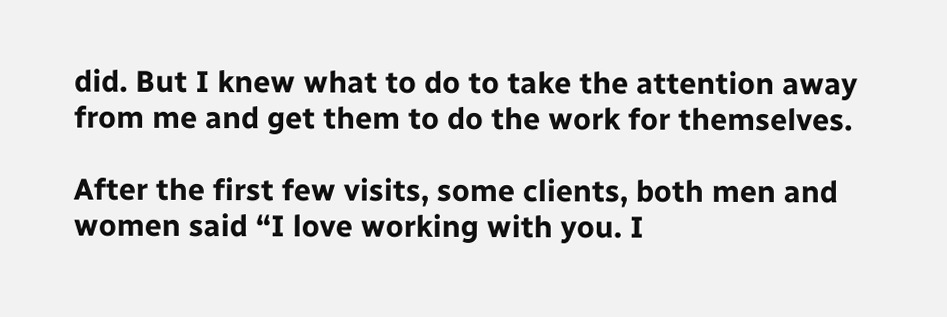did. But I knew what to do to take the attention away from me and get them to do the work for themselves.

After the first few visits, some clients, both men and women said “I love working with you. I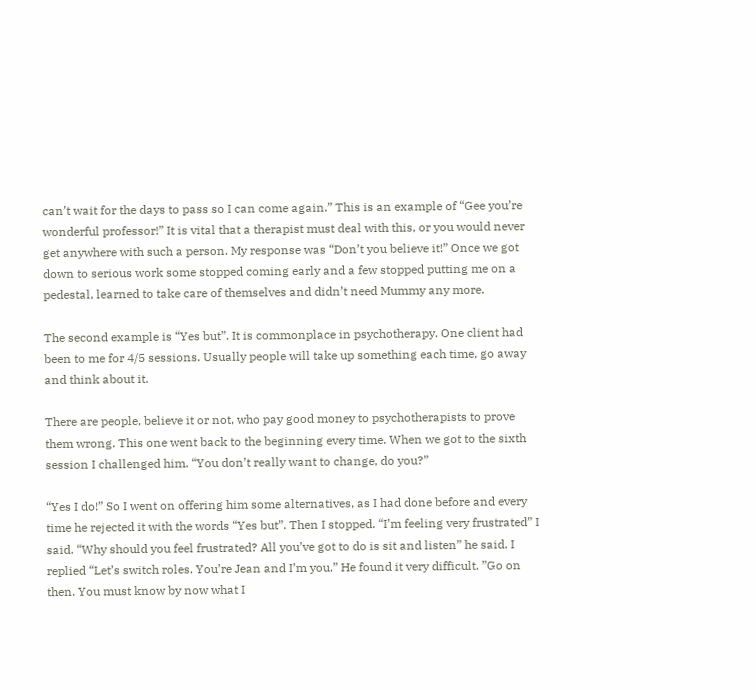can’t wait for the days to pass so I can come again.” This is an example of “Gee you’re wonderful professor!” It is vital that a therapist must deal with this, or you would never get anywhere with such a person. My response was “Don’t you believe it!” Once we got down to serious work some stopped coming early and a few stopped putting me on a pedestal, learned to take care of themselves and didn’t need Mummy any more.

The second example is “Yes but”. It is commonplace in psychotherapy. One client had been to me for 4/5 sessions. Usually people will take up something each time, go away and think about it.

There are people, believe it or not, who pay good money to psychotherapists to prove them wrong. This one went back to the beginning every time. When we got to the sixth session I challenged him. “You don’t really want to change, do you?”

“Yes I do!” So I went on offering him some alternatives, as I had done before and every time he rejected it with the words “Yes but”. Then I stopped. “I’m feeling very frustrated” I said. “Why should you feel frustrated? All you’ve got to do is sit and listen” he said. I replied “Let’s switch roles. You’re Jean and I’m you.” He found it very difficult. ”Go on then. You must know by now what I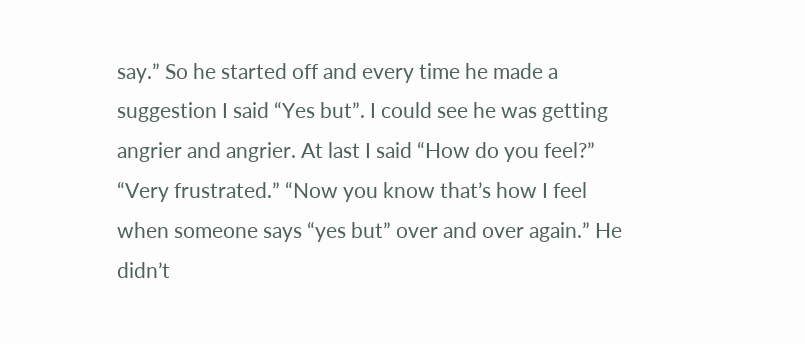say.” So he started off and every time he made a suggestion I said “Yes but”. I could see he was getting angrier and angrier. At last I said “How do you feel?” “Very frustrated.” “Now you know that’s how I feel when someone says “yes but” over and over again.” He didn’t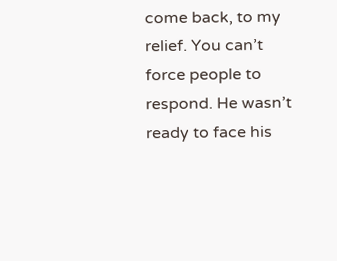come back, to my relief. You can’t force people to respond. He wasn’t ready to face his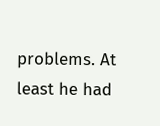problems. At least he had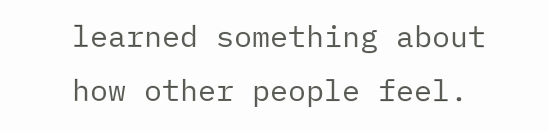learned something about how other people feel.